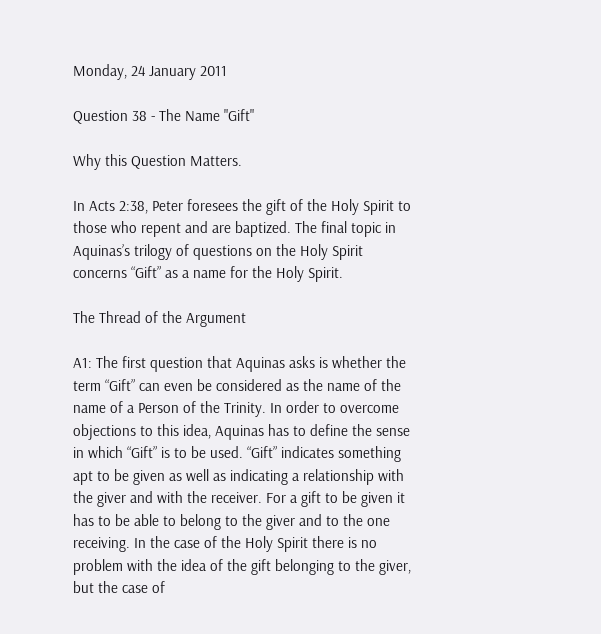Monday, 24 January 2011

Question 38 - The Name "Gift"

Why this Question Matters.

In Acts 2:38, Peter foresees the gift of the Holy Spirit to those who repent and are baptized. The final topic in Aquinas’s trilogy of questions on the Holy Spirit concerns “Gift” as a name for the Holy Spirit.

The Thread of the Argument

A1: The first question that Aquinas asks is whether the term “Gift” can even be considered as the name of the name of a Person of the Trinity. In order to overcome objections to this idea, Aquinas has to define the sense in which “Gift” is to be used. “Gift” indicates something apt to be given as well as indicating a relationship with the giver and with the receiver. For a gift to be given it has to be able to belong to the giver and to the one receiving. In the case of the Holy Spirit there is no problem with the idea of the gift belonging to the giver, but the case of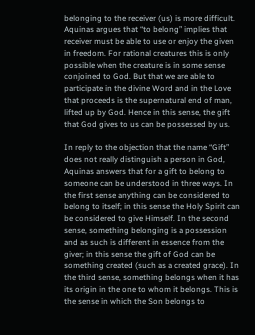belonging to the receiver (us) is more difficult. Aquinas argues that “to belong” implies that receiver must be able to use or enjoy the given in freedom. For rational creatures this is only possible when the creature is in some sense conjoined to God. But that we are able to participate in the divine Word and in the Love that proceeds is the supernatural end of man, lifted up by God. Hence in this sense, the gift that God gives to us can be possessed by us.

In reply to the objection that the name “Gift” does not really distinguish a person in God, Aquinas answers that for a gift to belong to someone can be understood in three ways. In the first sense anything can be considered to belong to itself; in this sense the Holy Spirit can be considered to give Himself. In the second sense, something belonging is a possession and as such is different in essence from the giver; in this sense the gift of God can be something created (such as a created grace). In the third sense, something belongs when it has its origin in the one to whom it belongs. This is the sense in which the Son belongs to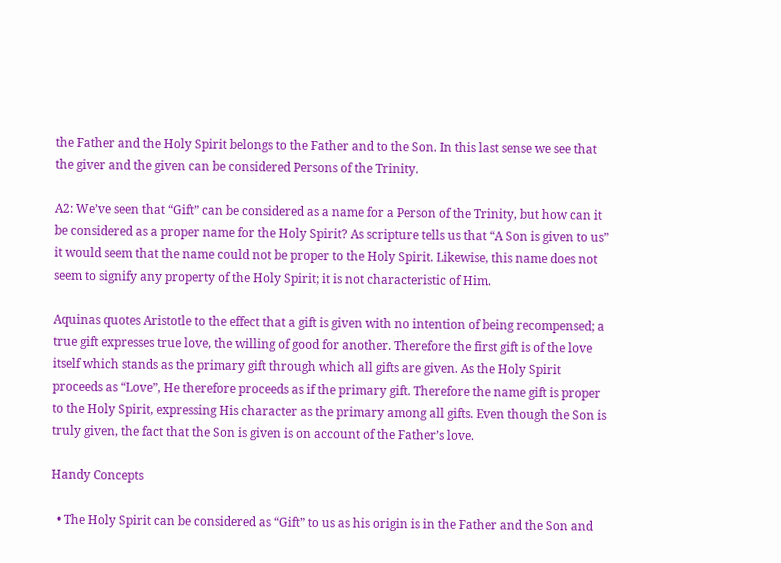the Father and the Holy Spirit belongs to the Father and to the Son. In this last sense we see that the giver and the given can be considered Persons of the Trinity.

A2: We’ve seen that “Gift” can be considered as a name for a Person of the Trinity, but how can it be considered as a proper name for the Holy Spirit? As scripture tells us that “A Son is given to us” it would seem that the name could not be proper to the Holy Spirit. Likewise, this name does not seem to signify any property of the Holy Spirit; it is not characteristic of Him.

Aquinas quotes Aristotle to the effect that a gift is given with no intention of being recompensed; a true gift expresses true love, the willing of good for another. Therefore the first gift is of the love itself which stands as the primary gift through which all gifts are given. As the Holy Spirit proceeds as “Love”, He therefore proceeds as if the primary gift. Therefore the name gift is proper to the Holy Spirit, expressing His character as the primary among all gifts. Even though the Son is truly given, the fact that the Son is given is on account of the Father’s love.

Handy Concepts

  • The Holy Spirit can be considered as “Gift” to us as his origin is in the Father and the Son and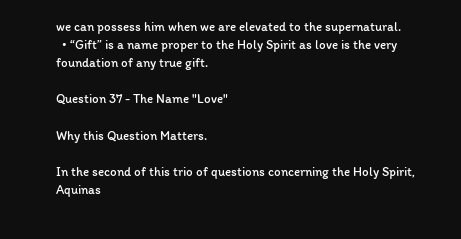we can possess him when we are elevated to the supernatural.
  • “Gift” is a name proper to the Holy Spirit as love is the very foundation of any true gift.

Question 37 - The Name "Love"

Why this Question Matters.

In the second of this trio of questions concerning the Holy Spirit, Aquinas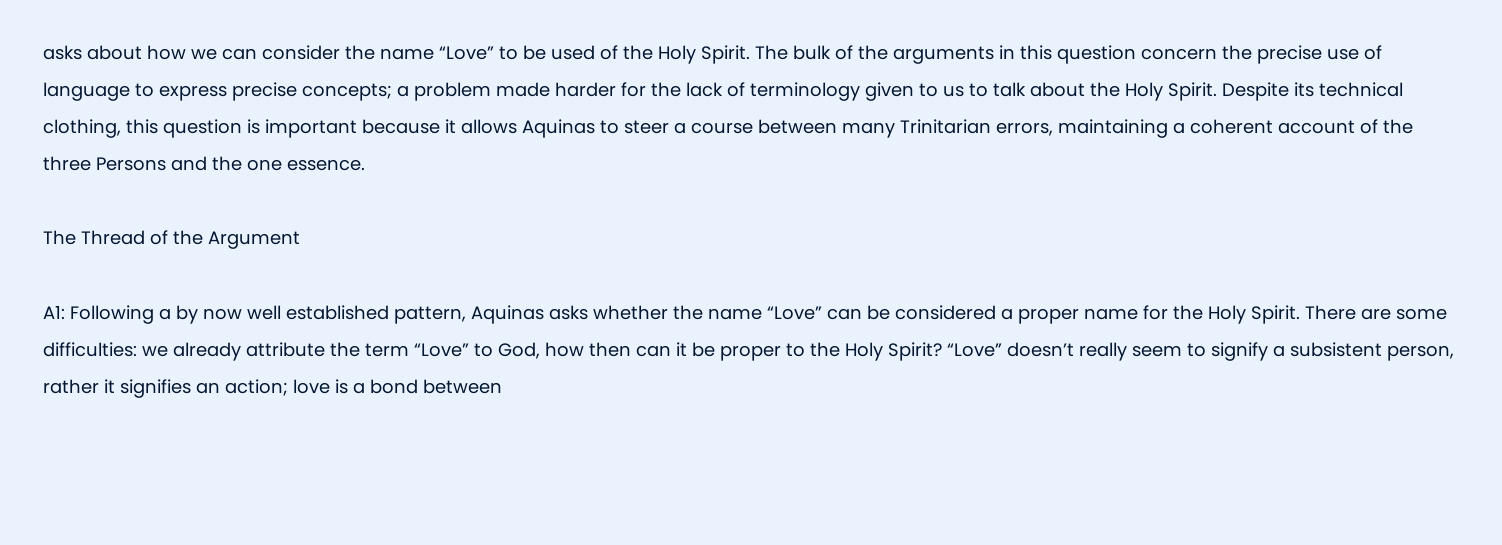asks about how we can consider the name “Love” to be used of the Holy Spirit. The bulk of the arguments in this question concern the precise use of language to express precise concepts; a problem made harder for the lack of terminology given to us to talk about the Holy Spirit. Despite its technical clothing, this question is important because it allows Aquinas to steer a course between many Trinitarian errors, maintaining a coherent account of the three Persons and the one essence.

The Thread of the Argument

A1: Following a by now well established pattern, Aquinas asks whether the name “Love” can be considered a proper name for the Holy Spirit. There are some difficulties: we already attribute the term “Love” to God, how then can it be proper to the Holy Spirit? “Love” doesn’t really seem to signify a subsistent person, rather it signifies an action; love is a bond between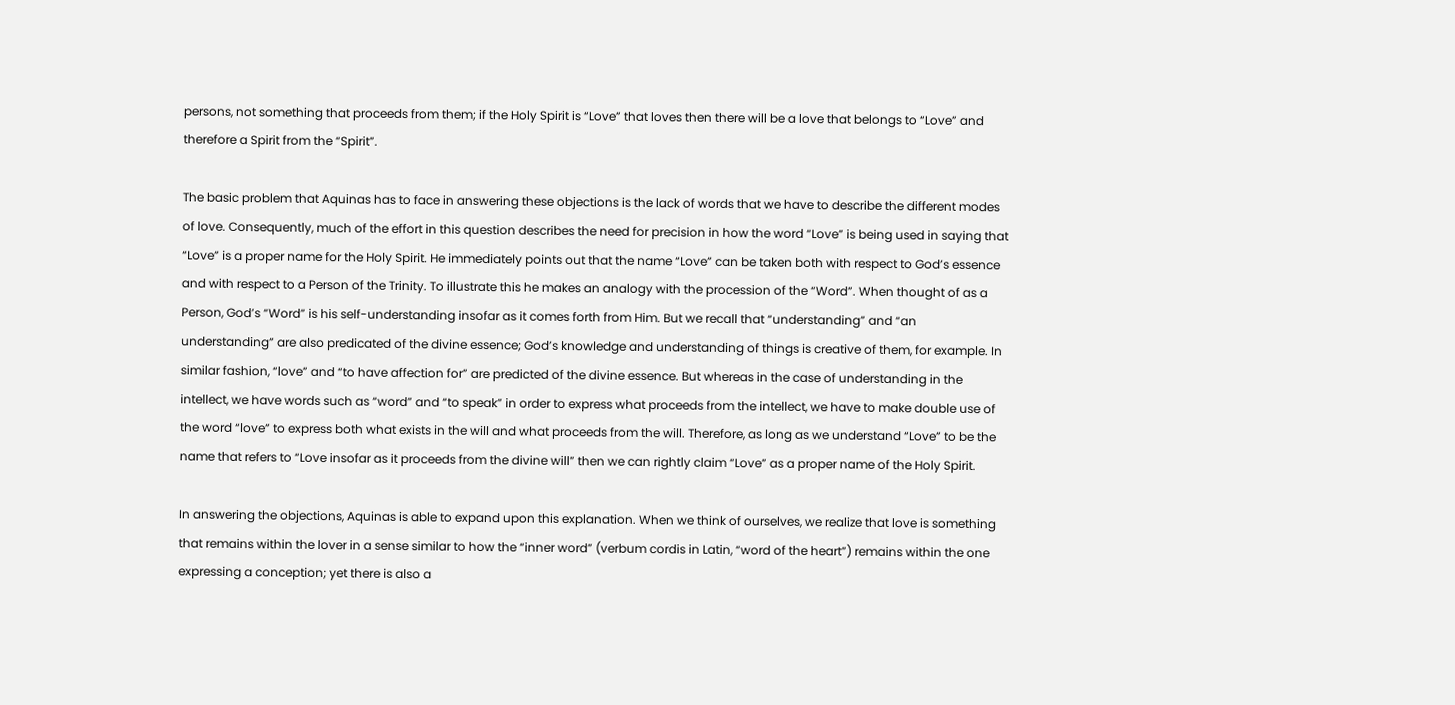persons, not something that proceeds from them; if the Holy Spirit is “Love” that loves then there will be a love that belongs to “Love” and therefore a Spirit from the “Spirit”.

The basic problem that Aquinas has to face in answering these objections is the lack of words that we have to describe the different modes of love. Consequently, much of the effort in this question describes the need for precision in how the word “Love” is being used in saying that “Love” is a proper name for the Holy Spirit. He immediately points out that the name “Love” can be taken both with respect to God’s essence and with respect to a Person of the Trinity. To illustrate this he makes an analogy with the procession of the “Word”. When thought of as a Person, God’s “Word” is his self-understanding insofar as it comes forth from Him. But we recall that “understanding” and “an understanding” are also predicated of the divine essence; God’s knowledge and understanding of things is creative of them, for example. In similar fashion, “love” and “to have affection for” are predicted of the divine essence. But whereas in the case of understanding in the intellect, we have words such as “word” and “to speak” in order to express what proceeds from the intellect, we have to make double use of the word “love” to express both what exists in the will and what proceeds from the will. Therefore, as long as we understand “Love” to be the name that refers to “Love insofar as it proceeds from the divine will” then we can rightly claim “Love” as a proper name of the Holy Spirit.

In answering the objections, Aquinas is able to expand upon this explanation. When we think of ourselves, we realize that love is something that remains within the lover in a sense similar to how the “inner word” (verbum cordis in Latin, “word of the heart”) remains within the one expressing a conception; yet there is also a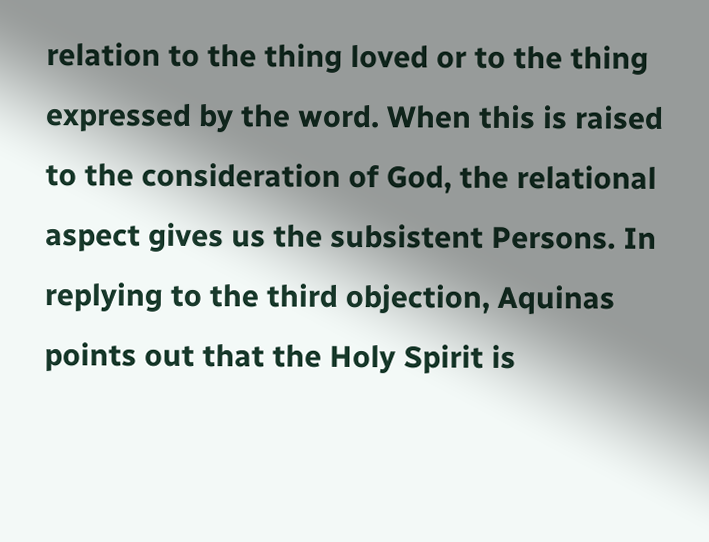relation to the thing loved or to the thing expressed by the word. When this is raised to the consideration of God, the relational aspect gives us the subsistent Persons. In replying to the third objection, Aquinas points out that the Holy Spirit is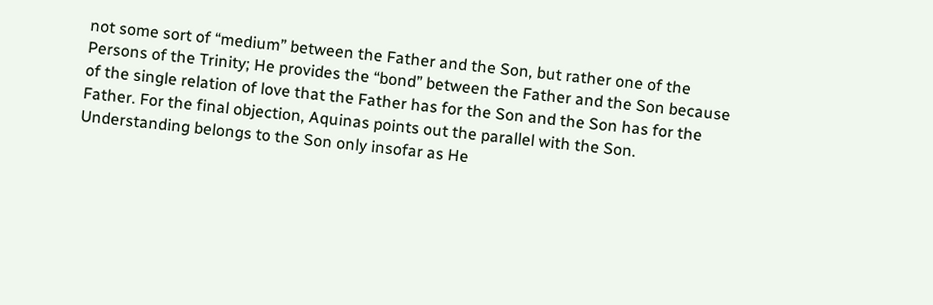not some sort of “medium” between the Father and the Son, but rather one of the Persons of the Trinity; He provides the “bond” between the Father and the Son because of the single relation of love that the Father has for the Son and the Son has for the Father. For the final objection, Aquinas points out the parallel with the Son. Understanding belongs to the Son only insofar as He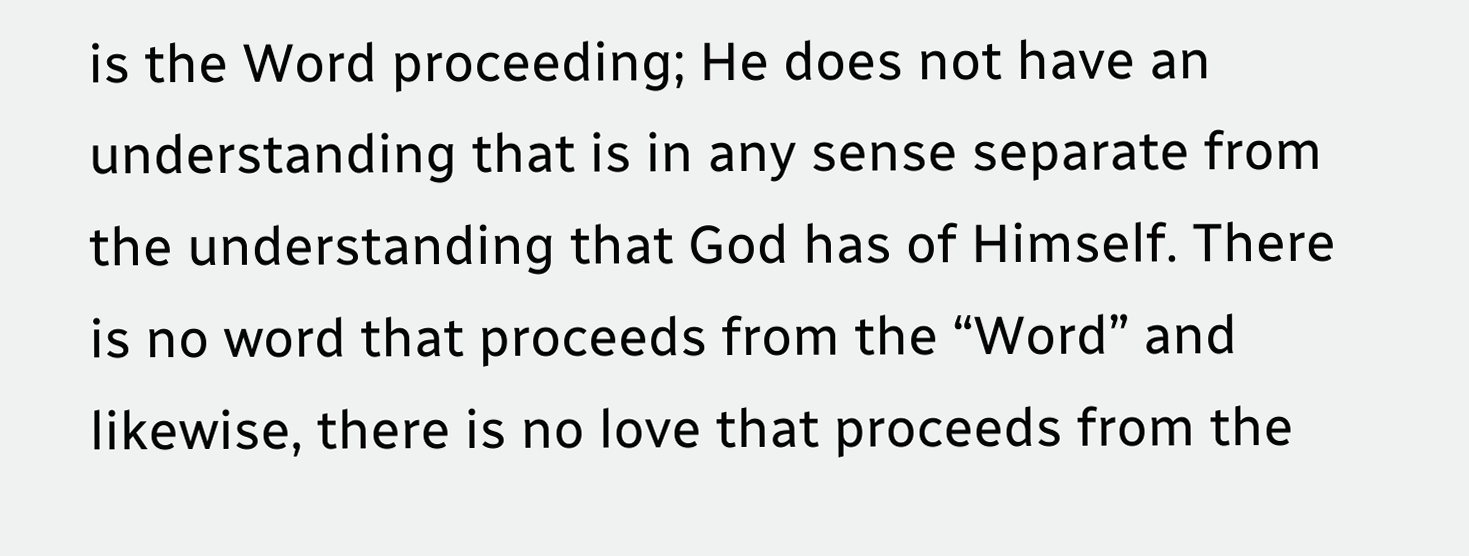is the Word proceeding; He does not have an understanding that is in any sense separate from the understanding that God has of Himself. There is no word that proceeds from the “Word” and likewise, there is no love that proceeds from the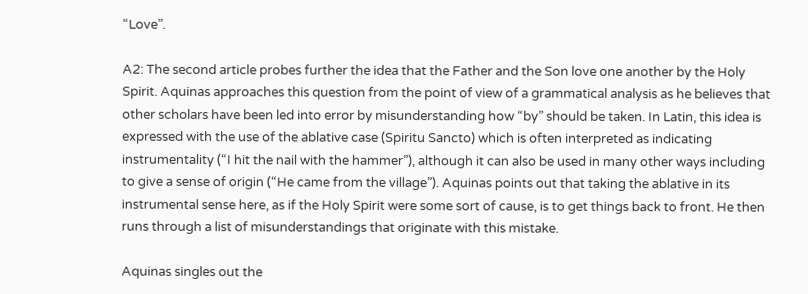“Love”.

A2: The second article probes further the idea that the Father and the Son love one another by the Holy Spirit. Aquinas approaches this question from the point of view of a grammatical analysis as he believes that other scholars have been led into error by misunderstanding how “by” should be taken. In Latin, this idea is expressed with the use of the ablative case (Spiritu Sancto) which is often interpreted as indicating instrumentality (“I hit the nail with the hammer”), although it can also be used in many other ways including to give a sense of origin (“He came from the village”). Aquinas points out that taking the ablative in its instrumental sense here, as if the Holy Spirit were some sort of cause, is to get things back to front. He then runs through a list of misunderstandings that originate with this mistake.

Aquinas singles out the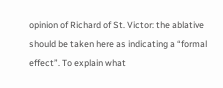opinion of Richard of St. Victor: the ablative should be taken here as indicating a “formal effect”. To explain what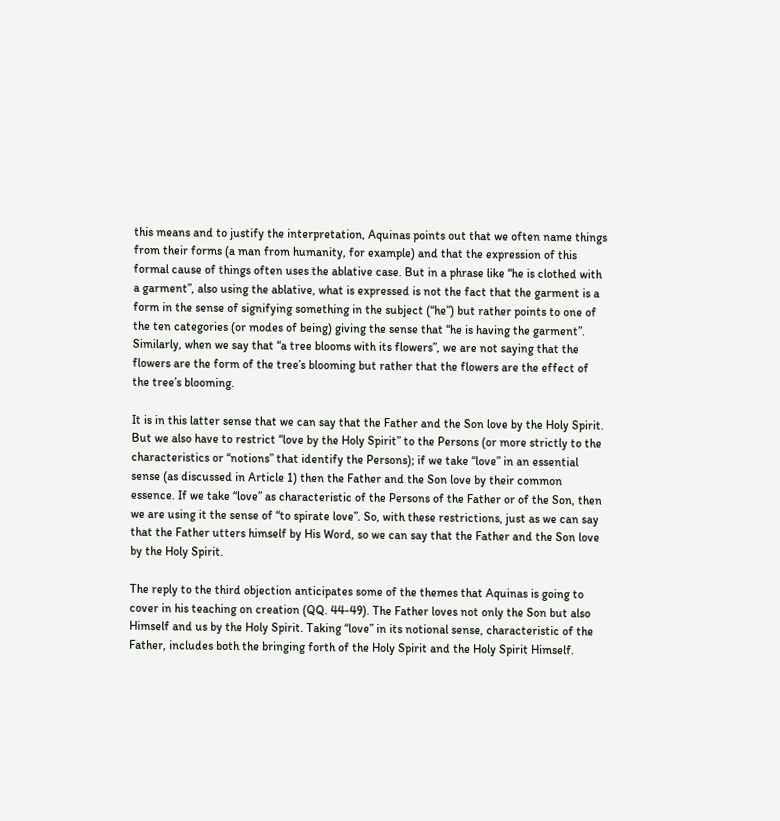this means and to justify the interpretation, Aquinas points out that we often name things from their forms (a man from humanity, for example) and that the expression of this formal cause of things often uses the ablative case. But in a phrase like “he is clothed with a garment”, also using the ablative, what is expressed is not the fact that the garment is a form in the sense of signifying something in the subject (“he”) but rather points to one of the ten categories (or modes of being) giving the sense that “he is having the garment”. Similarly, when we say that “a tree blooms with its flowers”, we are not saying that the flowers are the form of the tree’s blooming but rather that the flowers are the effect of the tree’s blooming.

It is in this latter sense that we can say that the Father and the Son love by the Holy Spirit. But we also have to restrict “love by the Holy Spirit” to the Persons (or more strictly to the characteristics or “notions” that identify the Persons); if we take “love” in an essential sense (as discussed in Article 1) then the Father and the Son love by their common essence. If we take “love” as characteristic of the Persons of the Father or of the Son, then we are using it the sense of “to spirate love”. So, with these restrictions, just as we can say that the Father utters himself by His Word, so we can say that the Father and the Son love by the Holy Spirit.

The reply to the third objection anticipates some of the themes that Aquinas is going to cover in his teaching on creation (QQ. 44-49). The Father loves not only the Son but also Himself and us by the Holy Spirit. Taking “love” in its notional sense, characteristic of the Father, includes both the bringing forth of the Holy Spirit and the Holy Spirit Himself.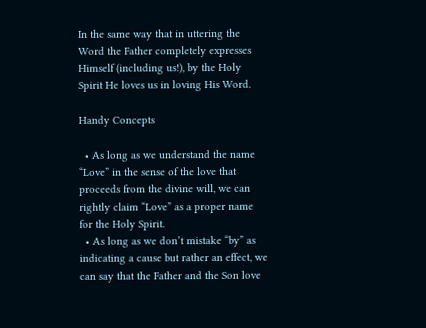In the same way that in uttering the Word the Father completely expresses Himself (including us!), by the Holy Spirit He loves us in loving His Word.

Handy Concepts

  • As long as we understand the name “Love” in the sense of the love that proceeds from the divine will, we can rightly claim “Love” as a proper name for the Holy Spirit.
  • As long as we don’t mistake “by” as indicating a cause but rather an effect, we can say that the Father and the Son love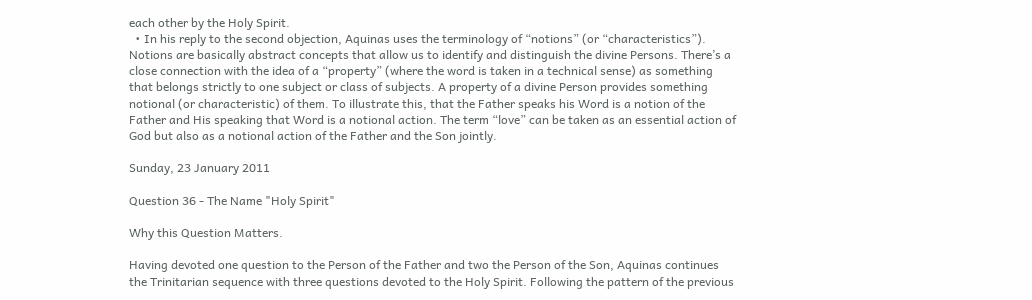each other by the Holy Spirit.
  • In his reply to the second objection, Aquinas uses the terminology of “notions” (or “characteristics”). Notions are basically abstract concepts that allow us to identify and distinguish the divine Persons. There’s a close connection with the idea of a “property” (where the word is taken in a technical sense) as something that belongs strictly to one subject or class of subjects. A property of a divine Person provides something notional (or characteristic) of them. To illustrate this, that the Father speaks his Word is a notion of the Father and His speaking that Word is a notional action. The term “love” can be taken as an essential action of God but also as a notional action of the Father and the Son jointly.

Sunday, 23 January 2011

Question 36 - The Name "Holy Spirit"

Why this Question Matters.

Having devoted one question to the Person of the Father and two the Person of the Son, Aquinas continues the Trinitarian sequence with three questions devoted to the Holy Spirit. Following the pattern of the previous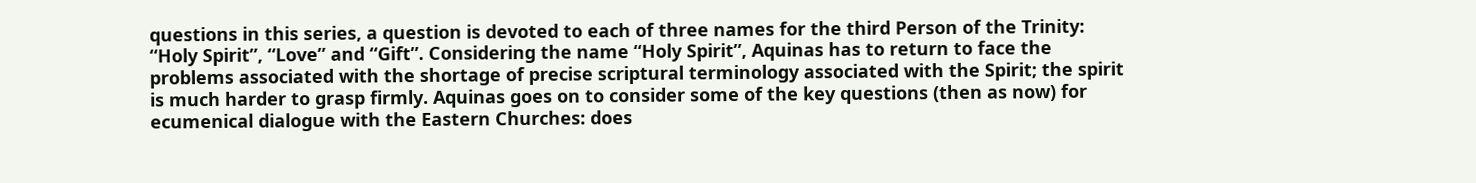questions in this series, a question is devoted to each of three names for the third Person of the Trinity: “Holy Spirit”, “Love” and “Gift”. Considering the name “Holy Spirit”, Aquinas has to return to face the problems associated with the shortage of precise scriptural terminology associated with the Spirit; the spirit is much harder to grasp firmly. Aquinas goes on to consider some of the key questions (then as now) for ecumenical dialogue with the Eastern Churches: does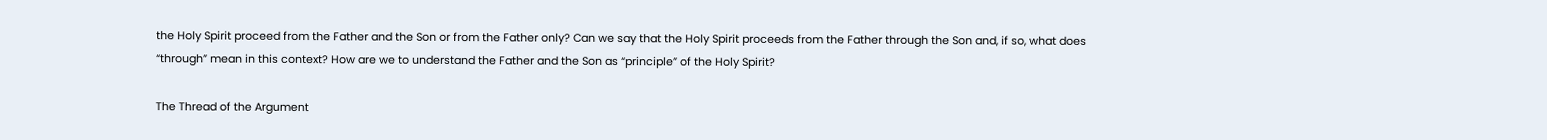the Holy Spirit proceed from the Father and the Son or from the Father only? Can we say that the Holy Spirit proceeds from the Father through the Son and, if so, what does “through” mean in this context? How are we to understand the Father and the Son as “principle” of the Holy Spirit?

The Thread of the Argument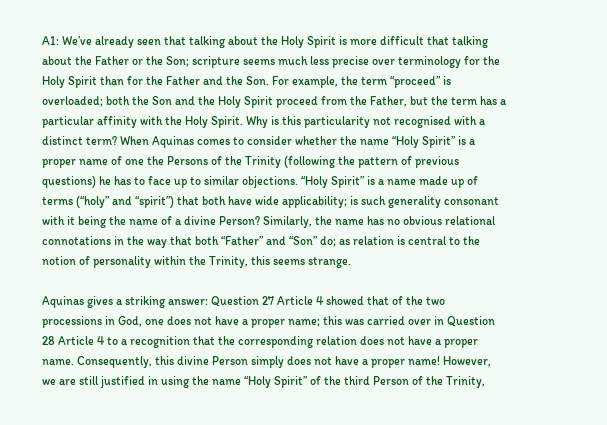A1: We’ve already seen that talking about the Holy Spirit is more difficult that talking about the Father or the Son; scripture seems much less precise over terminology for the Holy Spirit than for the Father and the Son. For example, the term “proceed” is overloaded; both the Son and the Holy Spirit proceed from the Father, but the term has a particular affinity with the Holy Spirit. Why is this particularity not recognised with a distinct term? When Aquinas comes to consider whether the name “Holy Spirit” is a proper name of one the Persons of the Trinity (following the pattern of previous questions) he has to face up to similar objections. “Holy Spirit” is a name made up of terms (“holy” and “spirit”) that both have wide applicability; is such generality consonant with it being the name of a divine Person? Similarly, the name has no obvious relational connotations in the way that both “Father” and “Son” do; as relation is central to the notion of personality within the Trinity, this seems strange.

Aquinas gives a striking answer: Question 27 Article 4 showed that of the two processions in God, one does not have a proper name; this was carried over in Question 28 Article 4 to a recognition that the corresponding relation does not have a proper name. Consequently, this divine Person simply does not have a proper name! However, we are still justified in using the name “Holy Spirit” of the third Person of the Trinity,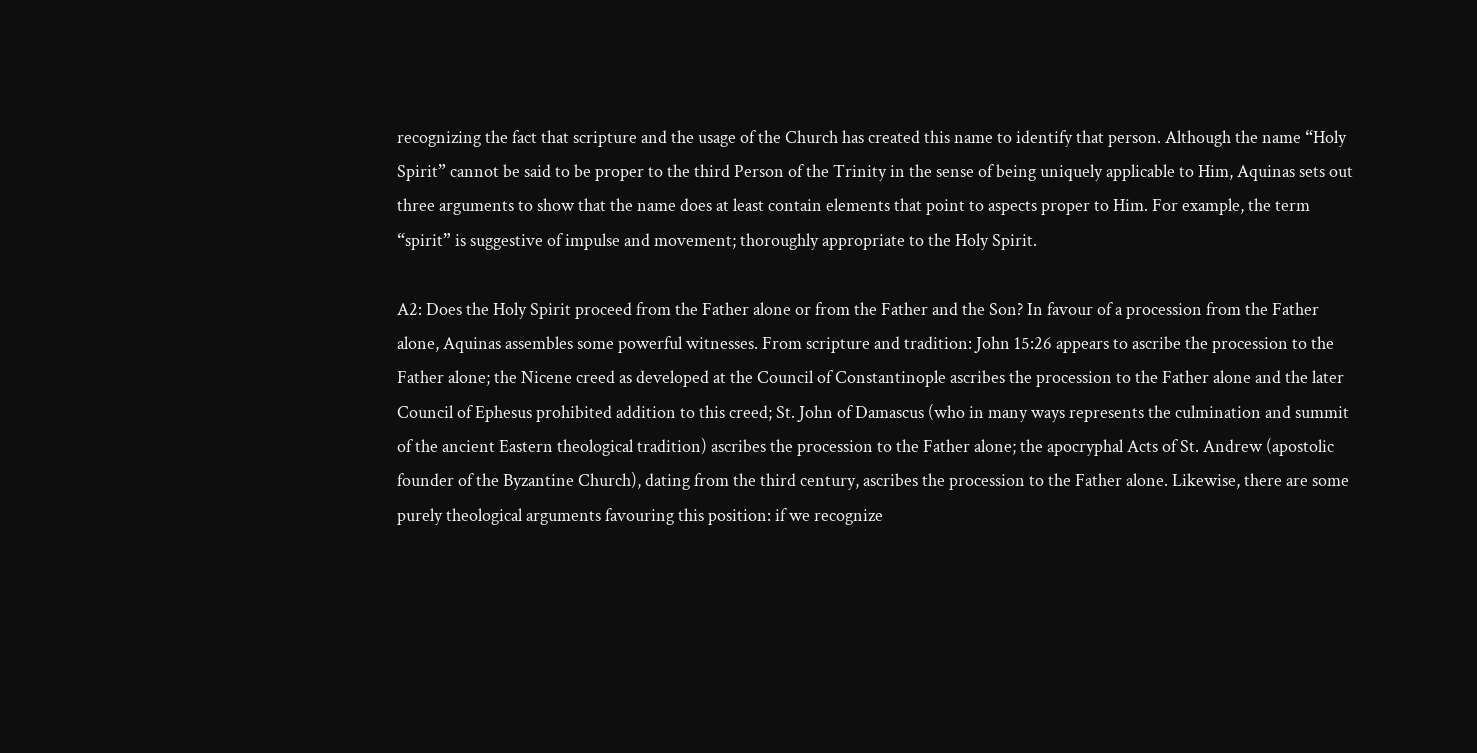recognizing the fact that scripture and the usage of the Church has created this name to identify that person. Although the name “Holy Spirit” cannot be said to be proper to the third Person of the Trinity in the sense of being uniquely applicable to Him, Aquinas sets out three arguments to show that the name does at least contain elements that point to aspects proper to Him. For example, the term “spirit” is suggestive of impulse and movement; thoroughly appropriate to the Holy Spirit.

A2: Does the Holy Spirit proceed from the Father alone or from the Father and the Son? In favour of a procession from the Father alone, Aquinas assembles some powerful witnesses. From scripture and tradition: John 15:26 appears to ascribe the procession to the Father alone; the Nicene creed as developed at the Council of Constantinople ascribes the procession to the Father alone and the later Council of Ephesus prohibited addition to this creed; St. John of Damascus (who in many ways represents the culmination and summit of the ancient Eastern theological tradition) ascribes the procession to the Father alone; the apocryphal Acts of St. Andrew (apostolic founder of the Byzantine Church), dating from the third century, ascribes the procession to the Father alone. Likewise, there are some purely theological arguments favouring this position: if we recognize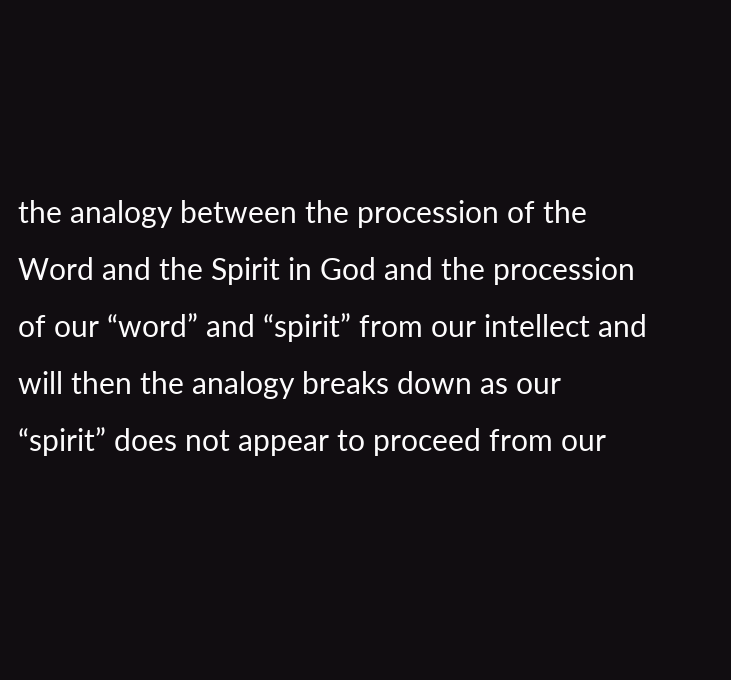the analogy between the procession of the Word and the Spirit in God and the procession of our “word” and “spirit” from our intellect and will then the analogy breaks down as our “spirit” does not appear to proceed from our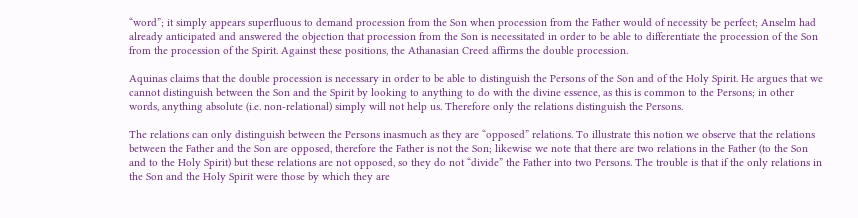“word”; it simply appears superfluous to demand procession from the Son when procession from the Father would of necessity be perfect; Anselm had already anticipated and answered the objection that procession from the Son is necessitated in order to be able to differentiate the procession of the Son from the procession of the Spirit. Against these positions, the Athanasian Creed affirms the double procession.

Aquinas claims that the double procession is necessary in order to be able to distinguish the Persons of the Son and of the Holy Spirit. He argues that we cannot distinguish between the Son and the Spirit by looking to anything to do with the divine essence, as this is common to the Persons; in other words, anything absolute (i.e. non-relational) simply will not help us. Therefore only the relations distinguish the Persons.

The relations can only distinguish between the Persons inasmuch as they are “opposed” relations. To illustrate this notion we observe that the relations between the Father and the Son are opposed, therefore the Father is not the Son; likewise we note that there are two relations in the Father (to the Son and to the Holy Spirit) but these relations are not opposed, so they do not “divide” the Father into two Persons. The trouble is that if the only relations in the Son and the Holy Spirit were those by which they are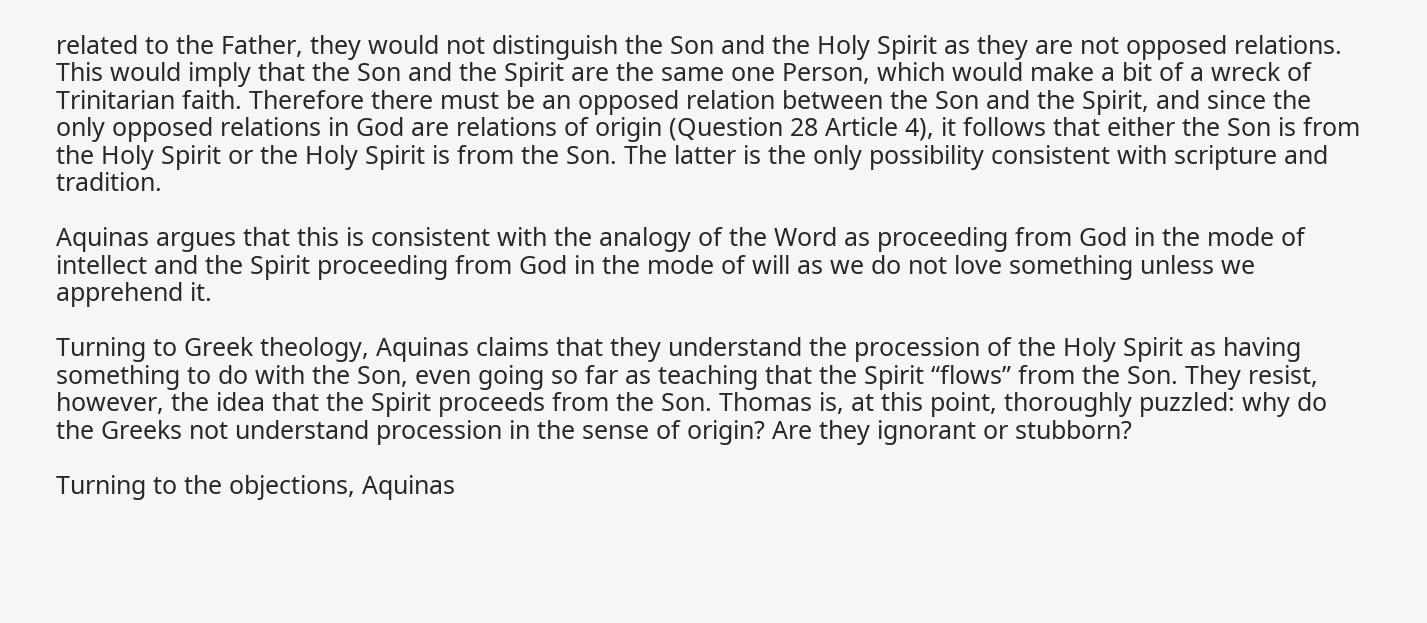related to the Father, they would not distinguish the Son and the Holy Spirit as they are not opposed relations. This would imply that the Son and the Spirit are the same one Person, which would make a bit of a wreck of Trinitarian faith. Therefore there must be an opposed relation between the Son and the Spirit, and since the only opposed relations in God are relations of origin (Question 28 Article 4), it follows that either the Son is from the Holy Spirit or the Holy Spirit is from the Son. The latter is the only possibility consistent with scripture and tradition.

Aquinas argues that this is consistent with the analogy of the Word as proceeding from God in the mode of intellect and the Spirit proceeding from God in the mode of will as we do not love something unless we apprehend it.

Turning to Greek theology, Aquinas claims that they understand the procession of the Holy Spirit as having something to do with the Son, even going so far as teaching that the Spirit “flows” from the Son. They resist, however, the idea that the Spirit proceeds from the Son. Thomas is, at this point, thoroughly puzzled: why do the Greeks not understand procession in the sense of origin? Are they ignorant or stubborn?

Turning to the objections, Aquinas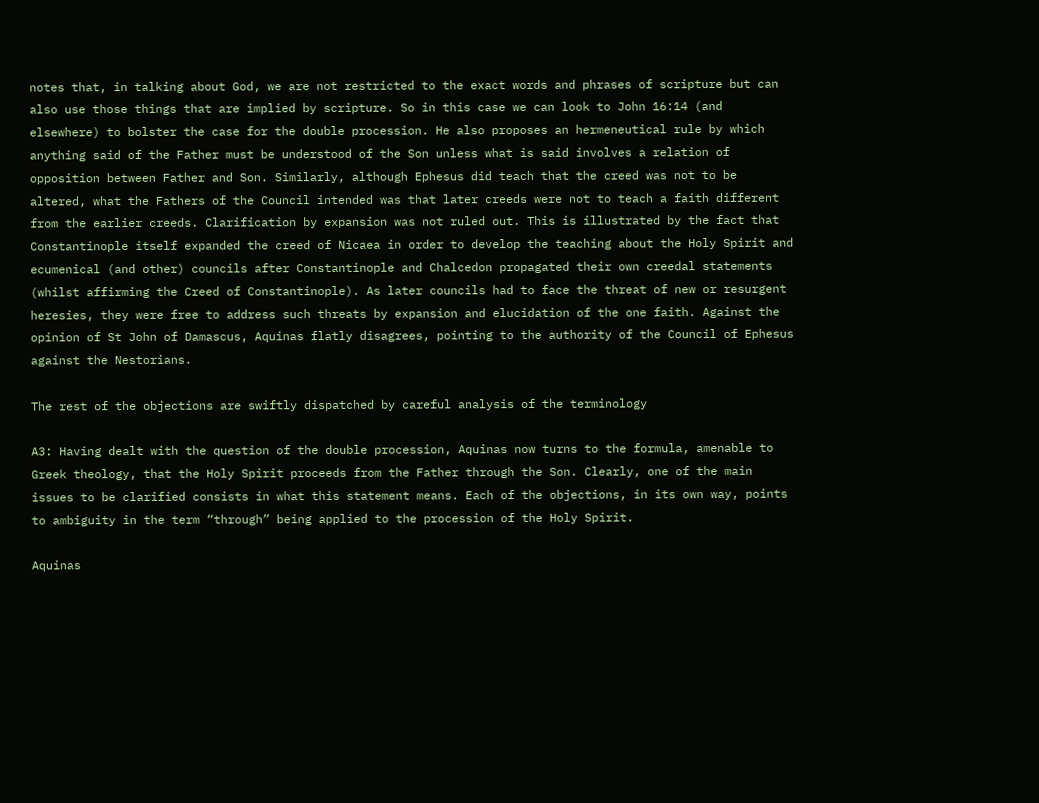notes that, in talking about God, we are not restricted to the exact words and phrases of scripture but can also use those things that are implied by scripture. So in this case we can look to John 16:14 (and elsewhere) to bolster the case for the double procession. He also proposes an hermeneutical rule by which anything said of the Father must be understood of the Son unless what is said involves a relation of opposition between Father and Son. Similarly, although Ephesus did teach that the creed was not to be altered, what the Fathers of the Council intended was that later creeds were not to teach a faith different from the earlier creeds. Clarification by expansion was not ruled out. This is illustrated by the fact that Constantinople itself expanded the creed of Nicaea in order to develop the teaching about the Holy Spirit and ecumenical (and other) councils after Constantinople and Chalcedon propagated their own creedal statements (whilst affirming the Creed of Constantinople). As later councils had to face the threat of new or resurgent heresies, they were free to address such threats by expansion and elucidation of the one faith. Against the opinion of St John of Damascus, Aquinas flatly disagrees, pointing to the authority of the Council of Ephesus against the Nestorians.

The rest of the objections are swiftly dispatched by careful analysis of the terminology

A3: Having dealt with the question of the double procession, Aquinas now turns to the formula, amenable to Greek theology, that the Holy Spirit proceeds from the Father through the Son. Clearly, one of the main issues to be clarified consists in what this statement means. Each of the objections, in its own way, points to ambiguity in the term “through” being applied to the procession of the Holy Spirit.

Aquinas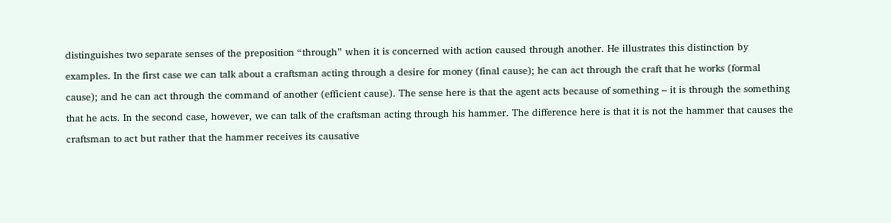distinguishes two separate senses of the preposition “through” when it is concerned with action caused through another. He illustrates this distinction by examples. In the first case we can talk about a craftsman acting through a desire for money (final cause); he can act through the craft that he works (formal cause); and he can act through the command of another (efficient cause). The sense here is that the agent acts because of something – it is through the something that he acts. In the second case, however, we can talk of the craftsman acting through his hammer. The difference here is that it is not the hammer that causes the craftsman to act but rather that the hammer receives its causative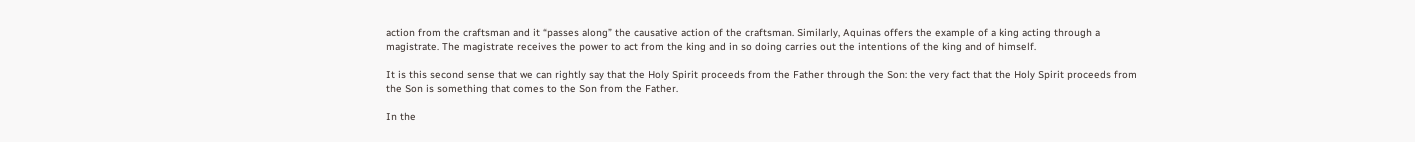action from the craftsman and it “passes along” the causative action of the craftsman. Similarly, Aquinas offers the example of a king acting through a magistrate. The magistrate receives the power to act from the king and in so doing carries out the intentions of the king and of himself.

It is this second sense that we can rightly say that the Holy Spirit proceeds from the Father through the Son: the very fact that the Holy Spirit proceeds from the Son is something that comes to the Son from the Father.

In the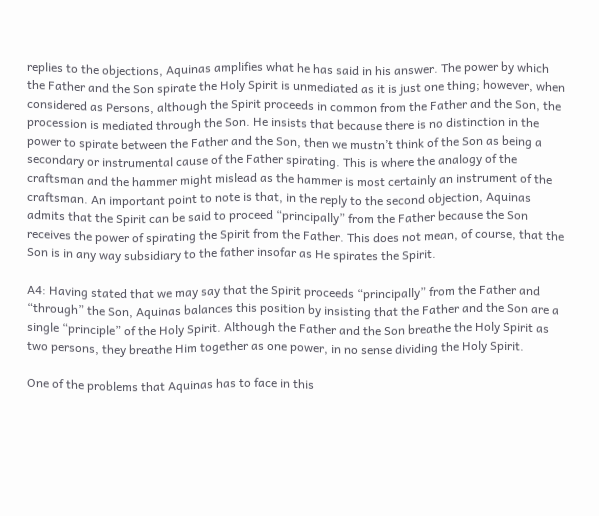replies to the objections, Aquinas amplifies what he has said in his answer. The power by which the Father and the Son spirate the Holy Spirit is unmediated as it is just one thing; however, when considered as Persons, although the Spirit proceeds in common from the Father and the Son, the procession is mediated through the Son. He insists that because there is no distinction in the power to spirate between the Father and the Son, then we mustn’t think of the Son as being a secondary or instrumental cause of the Father spirating. This is where the analogy of the craftsman and the hammer might mislead as the hammer is most certainly an instrument of the craftsman. An important point to note is that, in the reply to the second objection, Aquinas admits that the Spirit can be said to proceed “principally” from the Father because the Son receives the power of spirating the Spirit from the Father. This does not mean, of course, that the Son is in any way subsidiary to the father insofar as He spirates the Spirit.

A4: Having stated that we may say that the Spirit proceeds “principally” from the Father and “through” the Son, Aquinas balances this position by insisting that the Father and the Son are a single “principle” of the Holy Spirit. Although the Father and the Son breathe the Holy Spirit as two persons, they breathe Him together as one power, in no sense dividing the Holy Spirit.

One of the problems that Aquinas has to face in this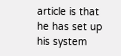article is that he has set up his system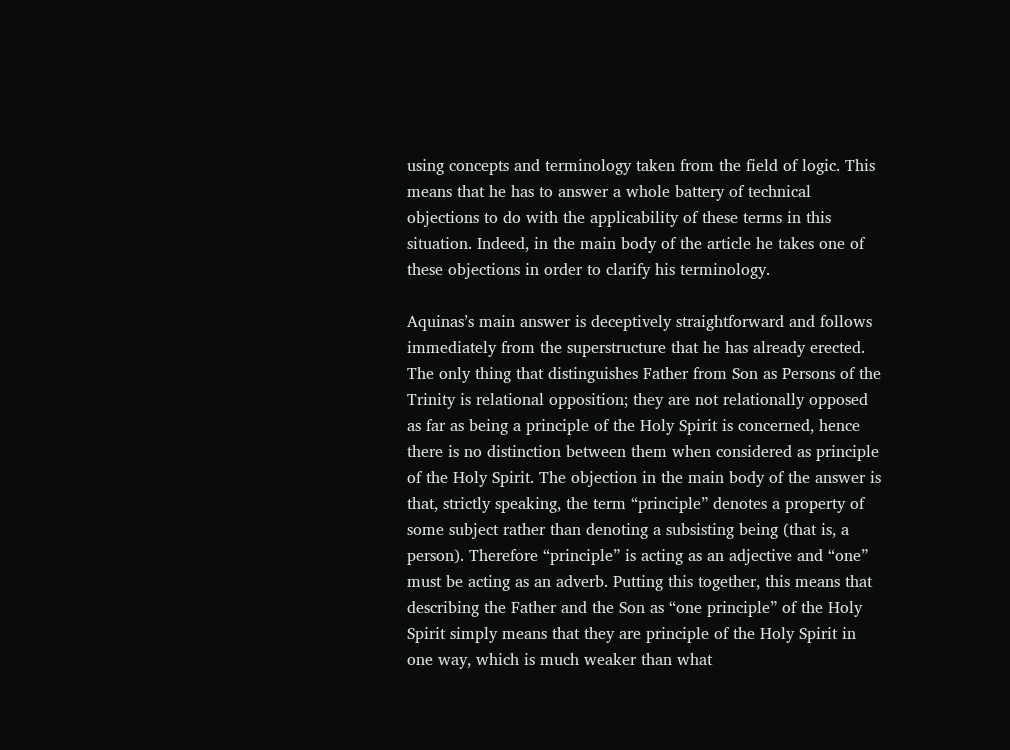using concepts and terminology taken from the field of logic. This means that he has to answer a whole battery of technical objections to do with the applicability of these terms in this situation. Indeed, in the main body of the article he takes one of these objections in order to clarify his terminology.

Aquinas’s main answer is deceptively straightforward and follows immediately from the superstructure that he has already erected. The only thing that distinguishes Father from Son as Persons of the Trinity is relational opposition; they are not relationally opposed as far as being a principle of the Holy Spirit is concerned, hence there is no distinction between them when considered as principle of the Holy Spirit. The objection in the main body of the answer is that, strictly speaking, the term “principle” denotes a property of some subject rather than denoting a subsisting being (that is, a person). Therefore “principle” is acting as an adjective and “one” must be acting as an adverb. Putting this together, this means that describing the Father and the Son as “one principle” of the Holy Spirit simply means that they are principle of the Holy Spirit in one way, which is much weaker than what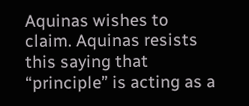Aquinas wishes to claim. Aquinas resists this saying that “principle” is acting as a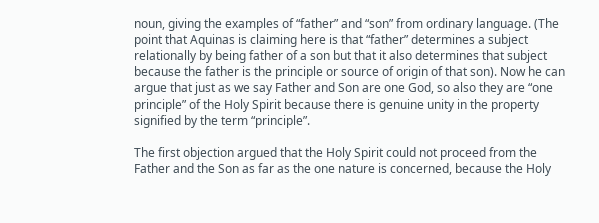noun, giving the examples of “father” and “son” from ordinary language. (The point that Aquinas is claiming here is that “father” determines a subject relationally by being father of a son but that it also determines that subject because the father is the principle or source of origin of that son). Now he can argue that just as we say Father and Son are one God, so also they are “one principle” of the Holy Spirit because there is genuine unity in the property signified by the term “principle”.

The first objection argued that the Holy Spirit could not proceed from the Father and the Son as far as the one nature is concerned, because the Holy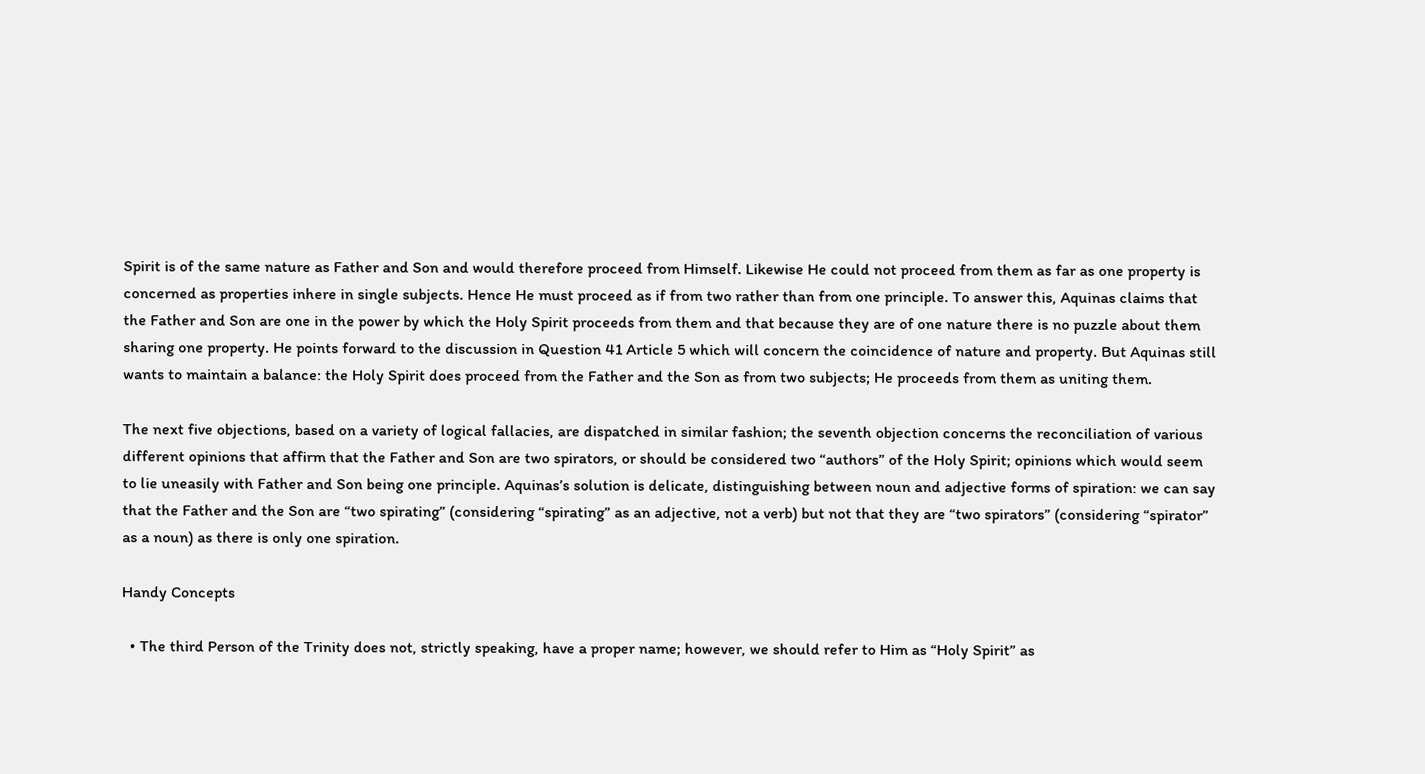Spirit is of the same nature as Father and Son and would therefore proceed from Himself. Likewise He could not proceed from them as far as one property is concerned as properties inhere in single subjects. Hence He must proceed as if from two rather than from one principle. To answer this, Aquinas claims that the Father and Son are one in the power by which the Holy Spirit proceeds from them and that because they are of one nature there is no puzzle about them sharing one property. He points forward to the discussion in Question 41 Article 5 which will concern the coincidence of nature and property. But Aquinas still wants to maintain a balance: the Holy Spirit does proceed from the Father and the Son as from two subjects; He proceeds from them as uniting them.

The next five objections, based on a variety of logical fallacies, are dispatched in similar fashion; the seventh objection concerns the reconciliation of various different opinions that affirm that the Father and Son are two spirators, or should be considered two “authors” of the Holy Spirit; opinions which would seem to lie uneasily with Father and Son being one principle. Aquinas’s solution is delicate, distinguishing between noun and adjective forms of spiration: we can say that the Father and the Son are “two spirating” (considering “spirating” as an adjective, not a verb) but not that they are “two spirators” (considering “spirator” as a noun) as there is only one spiration.

Handy Concepts

  • The third Person of the Trinity does not, strictly speaking, have a proper name; however, we should refer to Him as “Holy Spirit” as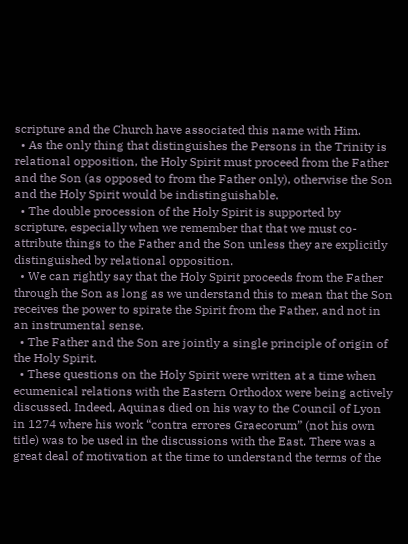scripture and the Church have associated this name with Him.
  • As the only thing that distinguishes the Persons in the Trinity is relational opposition, the Holy Spirit must proceed from the Father and the Son (as opposed to from the Father only), otherwise the Son and the Holy Spirit would be indistinguishable.
  • The double procession of the Holy Spirit is supported by scripture, especially when we remember that that we must co-attribute things to the Father and the Son unless they are explicitly distinguished by relational opposition.
  • We can rightly say that the Holy Spirit proceeds from the Father through the Son as long as we understand this to mean that the Son receives the power to spirate the Spirit from the Father, and not in an instrumental sense.
  • The Father and the Son are jointly a single principle of origin of the Holy Spirit.
  • These questions on the Holy Spirit were written at a time when ecumenical relations with the Eastern Orthodox were being actively discussed. Indeed, Aquinas died on his way to the Council of Lyon in 1274 where his work “contra errores Graecorum” (not his own title) was to be used in the discussions with the East. There was a great deal of motivation at the time to understand the terms of the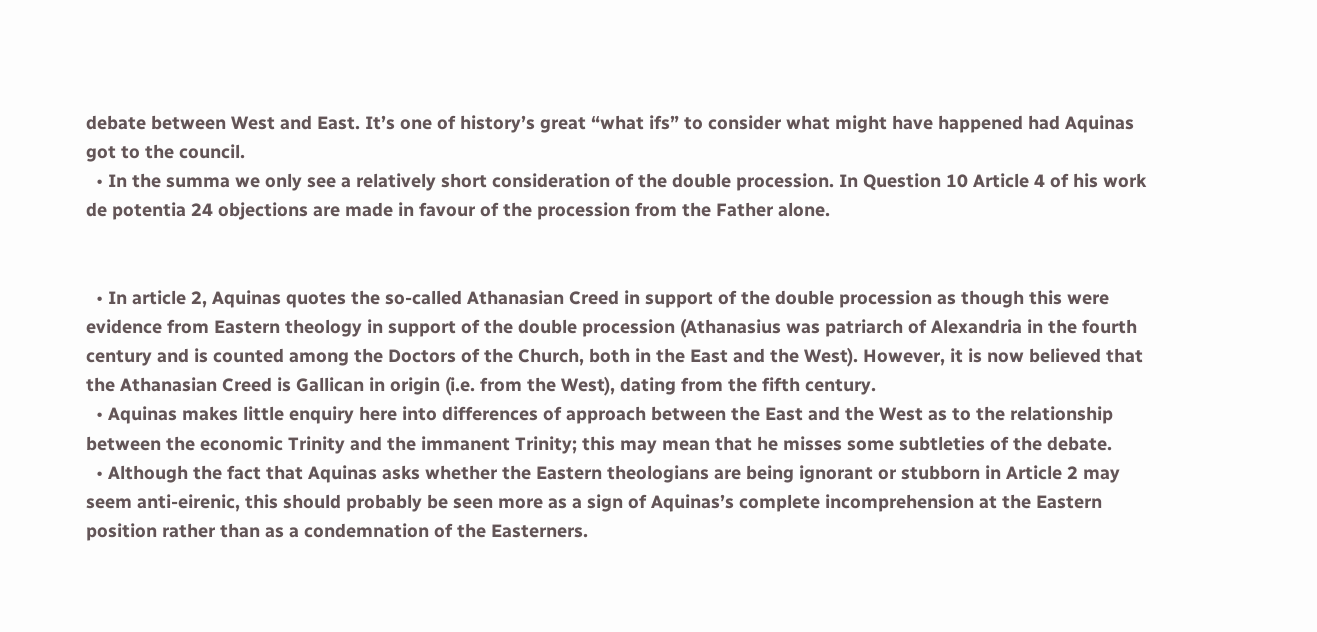debate between West and East. It’s one of history’s great “what ifs” to consider what might have happened had Aquinas got to the council.
  • In the summa we only see a relatively short consideration of the double procession. In Question 10 Article 4 of his work de potentia 24 objections are made in favour of the procession from the Father alone.


  • In article 2, Aquinas quotes the so-called Athanasian Creed in support of the double procession as though this were evidence from Eastern theology in support of the double procession (Athanasius was patriarch of Alexandria in the fourth century and is counted among the Doctors of the Church, both in the East and the West). However, it is now believed that the Athanasian Creed is Gallican in origin (i.e. from the West), dating from the fifth century.
  • Aquinas makes little enquiry here into differences of approach between the East and the West as to the relationship between the economic Trinity and the immanent Trinity; this may mean that he misses some subtleties of the debate.
  • Although the fact that Aquinas asks whether the Eastern theologians are being ignorant or stubborn in Article 2 may seem anti-eirenic, this should probably be seen more as a sign of Aquinas’s complete incomprehension at the Eastern position rather than as a condemnation of the Easterners.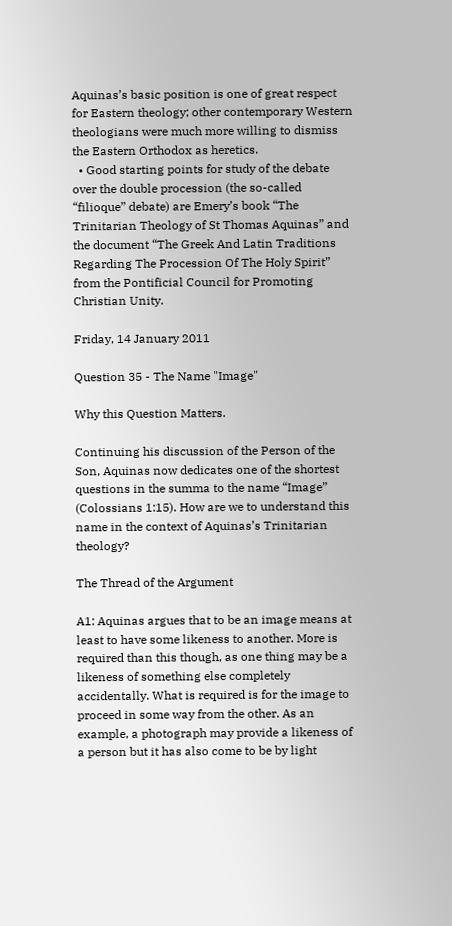Aquinas’s basic position is one of great respect for Eastern theology; other contemporary Western theologians were much more willing to dismiss the Eastern Orthodox as heretics.
  • Good starting points for study of the debate over the double procession (the so-called “filioque” debate) are Emery’s book “The Trinitarian Theology of St Thomas Aquinas” and the document “The Greek And Latin Traditions Regarding The Procession Of The Holy Spirit” from the Pontificial Council for Promoting Christian Unity.

Friday, 14 January 2011

Question 35 - The Name "Image"

Why this Question Matters.

Continuing his discussion of the Person of the Son, Aquinas now dedicates one of the shortest questions in the summa to the name “Image” (Colossians 1:15). How are we to understand this name in the context of Aquinas’s Trinitarian theology?

The Thread of the Argument

A1: Aquinas argues that to be an image means at least to have some likeness to another. More is required than this though, as one thing may be a likeness of something else completely accidentally. What is required is for the image to proceed in some way from the other. As an example, a photograph may provide a likeness of a person but it has also come to be by light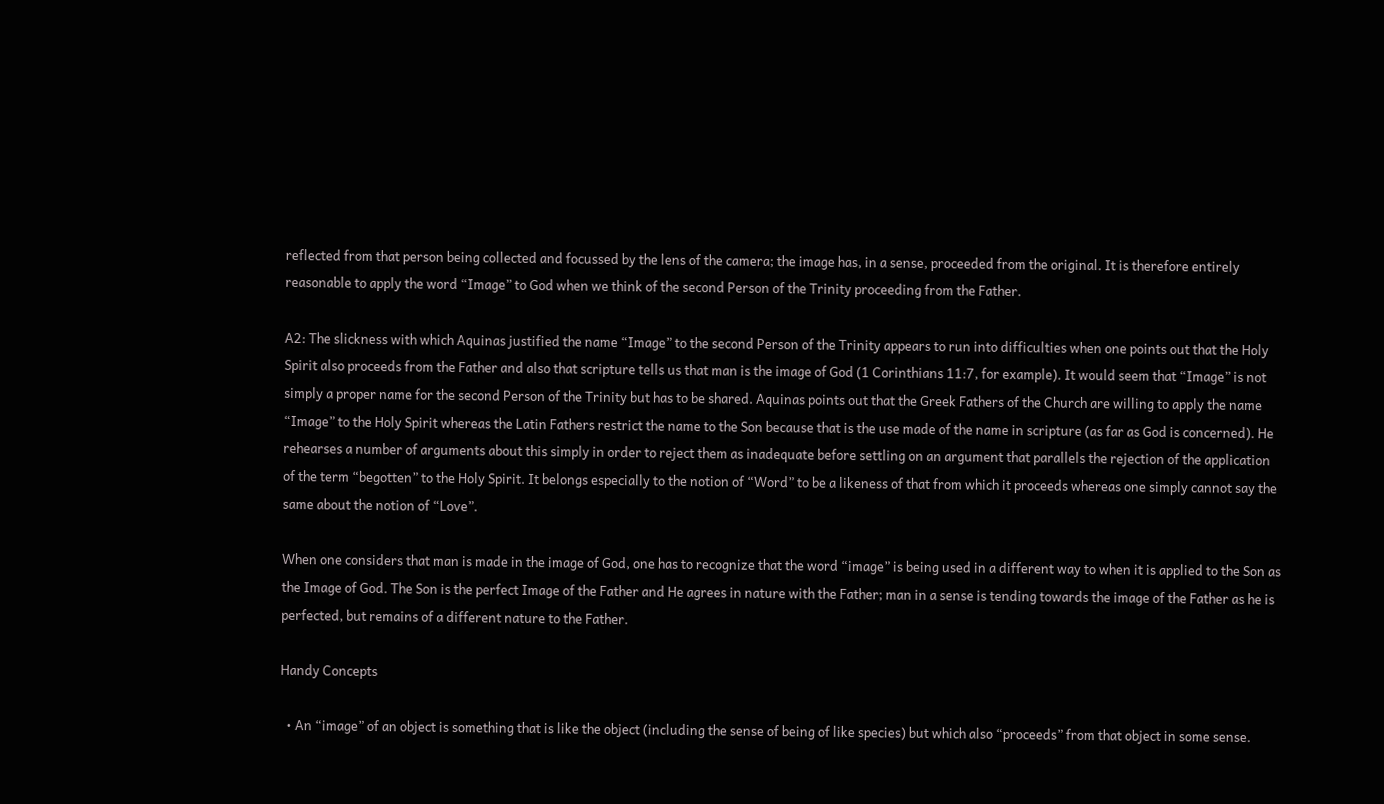reflected from that person being collected and focussed by the lens of the camera; the image has, in a sense, proceeded from the original. It is therefore entirely reasonable to apply the word “Image” to God when we think of the second Person of the Trinity proceeding from the Father.

A2: The slickness with which Aquinas justified the name “Image” to the second Person of the Trinity appears to run into difficulties when one points out that the Holy Spirit also proceeds from the Father and also that scripture tells us that man is the image of God (1 Corinthians 11:7, for example). It would seem that “Image” is not simply a proper name for the second Person of the Trinity but has to be shared. Aquinas points out that the Greek Fathers of the Church are willing to apply the name “Image” to the Holy Spirit whereas the Latin Fathers restrict the name to the Son because that is the use made of the name in scripture (as far as God is concerned). He rehearses a number of arguments about this simply in order to reject them as inadequate before settling on an argument that parallels the rejection of the application of the term “begotten” to the Holy Spirit. It belongs especially to the notion of “Word” to be a likeness of that from which it proceeds whereas one simply cannot say the same about the notion of “Love”.

When one considers that man is made in the image of God, one has to recognize that the word “image” is being used in a different way to when it is applied to the Son as the Image of God. The Son is the perfect Image of the Father and He agrees in nature with the Father; man in a sense is tending towards the image of the Father as he is perfected, but remains of a different nature to the Father.

Handy Concepts

  • An “image” of an object is something that is like the object (including the sense of being of like species) but which also “proceeds” from that object in some sense.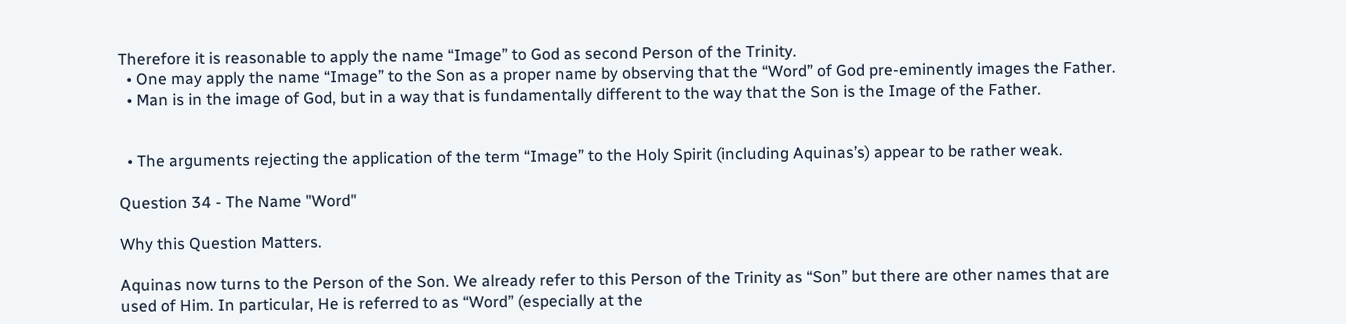Therefore it is reasonable to apply the name “Image” to God as second Person of the Trinity.
  • One may apply the name “Image” to the Son as a proper name by observing that the “Word” of God pre-eminently images the Father.
  • Man is in the image of God, but in a way that is fundamentally different to the way that the Son is the Image of the Father.


  • The arguments rejecting the application of the term “Image” to the Holy Spirit (including Aquinas’s) appear to be rather weak.

Question 34 - The Name "Word"

Why this Question Matters.

Aquinas now turns to the Person of the Son. We already refer to this Person of the Trinity as “Son” but there are other names that are used of Him. In particular, He is referred to as “Word” (especially at the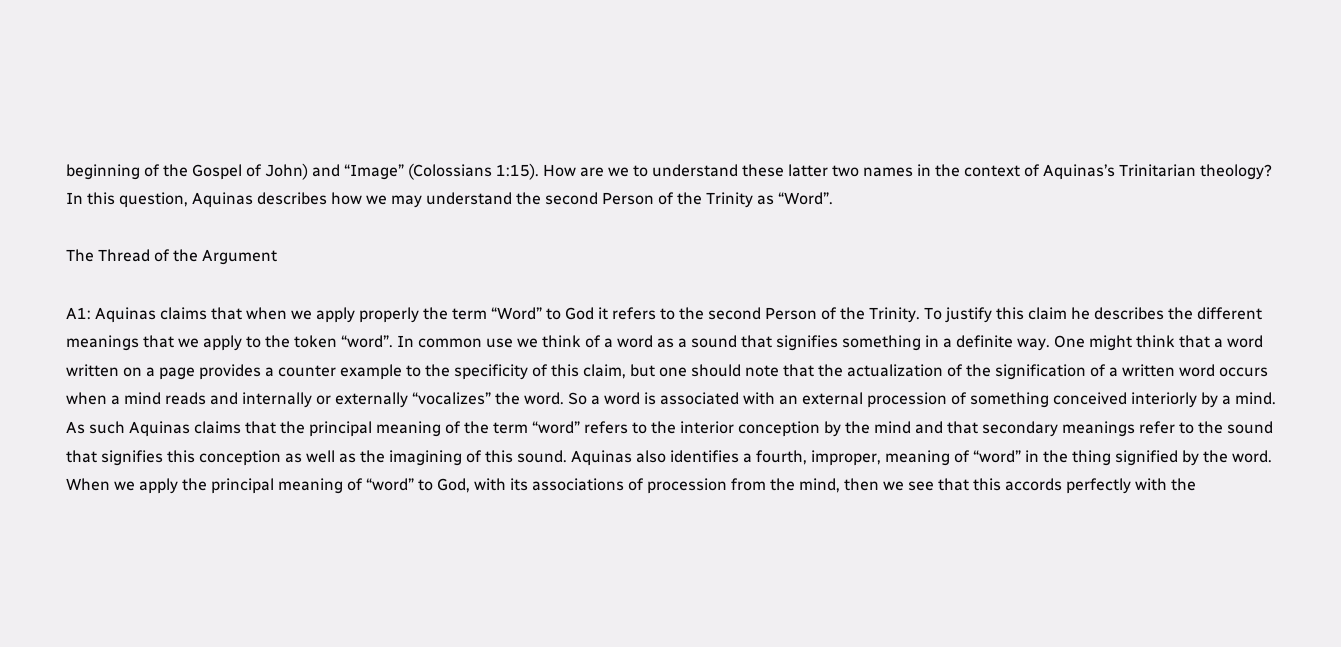beginning of the Gospel of John) and “Image” (Colossians 1:15). How are we to understand these latter two names in the context of Aquinas’s Trinitarian theology? In this question, Aquinas describes how we may understand the second Person of the Trinity as “Word”.

The Thread of the Argument

A1: Aquinas claims that when we apply properly the term “Word” to God it refers to the second Person of the Trinity. To justify this claim he describes the different meanings that we apply to the token “word”. In common use we think of a word as a sound that signifies something in a definite way. One might think that a word written on a page provides a counter example to the specificity of this claim, but one should note that the actualization of the signification of a written word occurs when a mind reads and internally or externally “vocalizes” the word. So a word is associated with an external procession of something conceived interiorly by a mind. As such Aquinas claims that the principal meaning of the term “word” refers to the interior conception by the mind and that secondary meanings refer to the sound that signifies this conception as well as the imagining of this sound. Aquinas also identifies a fourth, improper, meaning of “word” in the thing signified by the word. When we apply the principal meaning of “word” to God, with its associations of procession from the mind, then we see that this accords perfectly with the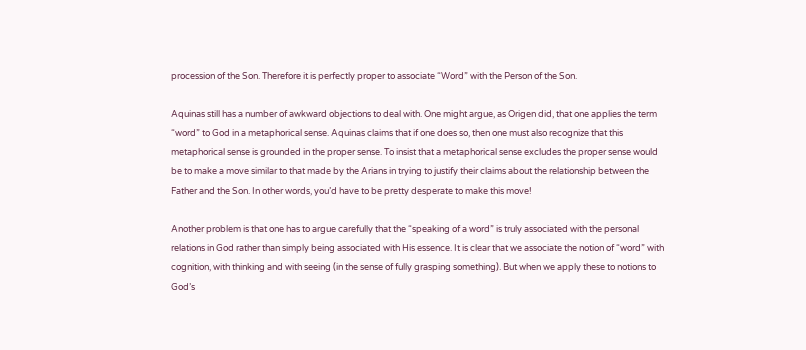procession of the Son. Therefore it is perfectly proper to associate “Word” with the Person of the Son.

Aquinas still has a number of awkward objections to deal with. One might argue, as Origen did, that one applies the term “word” to God in a metaphorical sense. Aquinas claims that if one does so, then one must also recognize that this metaphorical sense is grounded in the proper sense. To insist that a metaphorical sense excludes the proper sense would be to make a move similar to that made by the Arians in trying to justify their claims about the relationship between the Father and the Son. In other words, you’d have to be pretty desperate to make this move!

Another problem is that one has to argue carefully that the “speaking of a word” is truly associated with the personal relations in God rather than simply being associated with His essence. It is clear that we associate the notion of “word” with cognition, with thinking and with seeing (in the sense of fully grasping something). But when we apply these to notions to God’s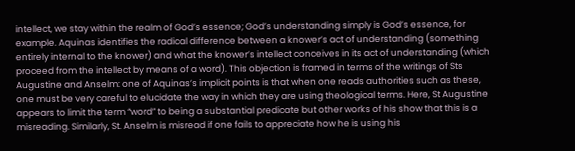intellect, we stay within the realm of God’s essence; God’s understanding simply is God’s essence, for example. Aquinas identifies the radical difference between a knower’s act of understanding (something entirely internal to the knower) and what the knower’s intellect conceives in its act of understanding (which proceed from the intellect by means of a word). This objection is framed in terms of the writings of Sts Augustine and Anselm: one of Aquinas’s implicit points is that when one reads authorities such as these, one must be very careful to elucidate the way in which they are using theological terms. Here, St Augustine appears to limit the term “word” to being a substantial predicate but other works of his show that this is a misreading. Similarly, St. Anselm is misread if one fails to appreciate how he is using his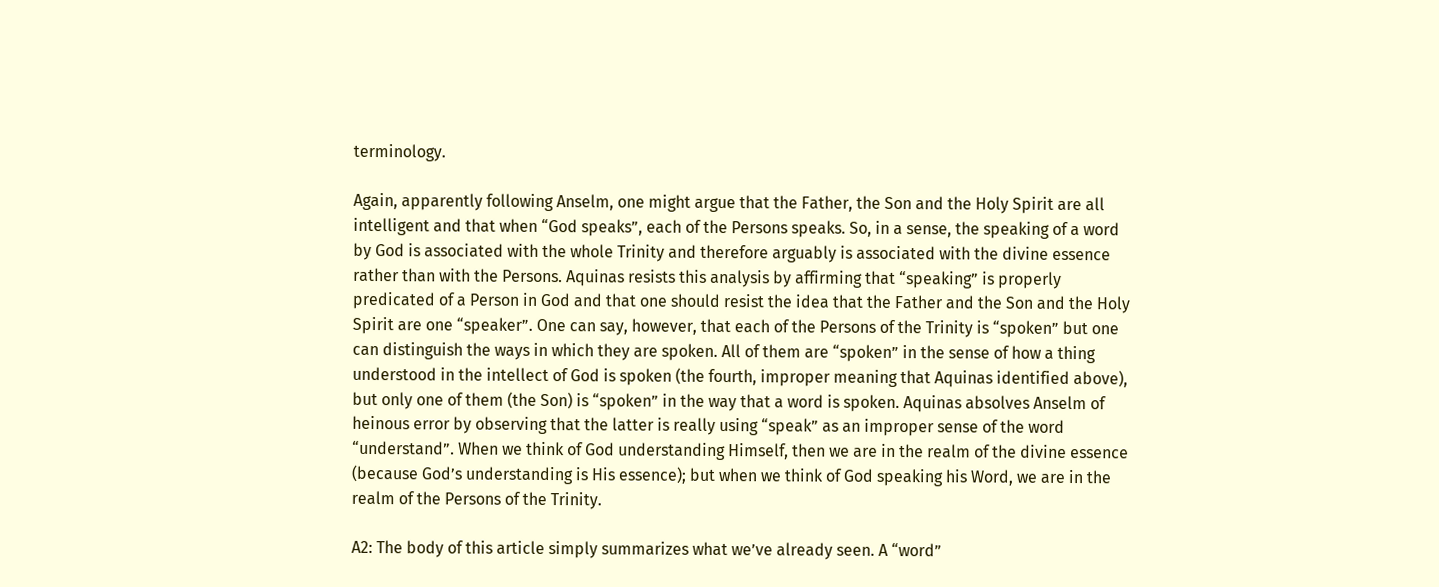terminology.

Again, apparently following Anselm, one might argue that the Father, the Son and the Holy Spirit are all intelligent and that when “God speaks”, each of the Persons speaks. So, in a sense, the speaking of a word by God is associated with the whole Trinity and therefore arguably is associated with the divine essence rather than with the Persons. Aquinas resists this analysis by affirming that “speaking” is properly predicated of a Person in God and that one should resist the idea that the Father and the Son and the Holy Spirit are one “speaker”. One can say, however, that each of the Persons of the Trinity is “spoken” but one can distinguish the ways in which they are spoken. All of them are “spoken” in the sense of how a thing understood in the intellect of God is spoken (the fourth, improper meaning that Aquinas identified above), but only one of them (the Son) is “spoken” in the way that a word is spoken. Aquinas absolves Anselm of heinous error by observing that the latter is really using “speak” as an improper sense of the word “understand”. When we think of God understanding Himself, then we are in the realm of the divine essence (because God’s understanding is His essence); but when we think of God speaking his Word, we are in the realm of the Persons of the Trinity.

A2: The body of this article simply summarizes what we’ve already seen. A “word”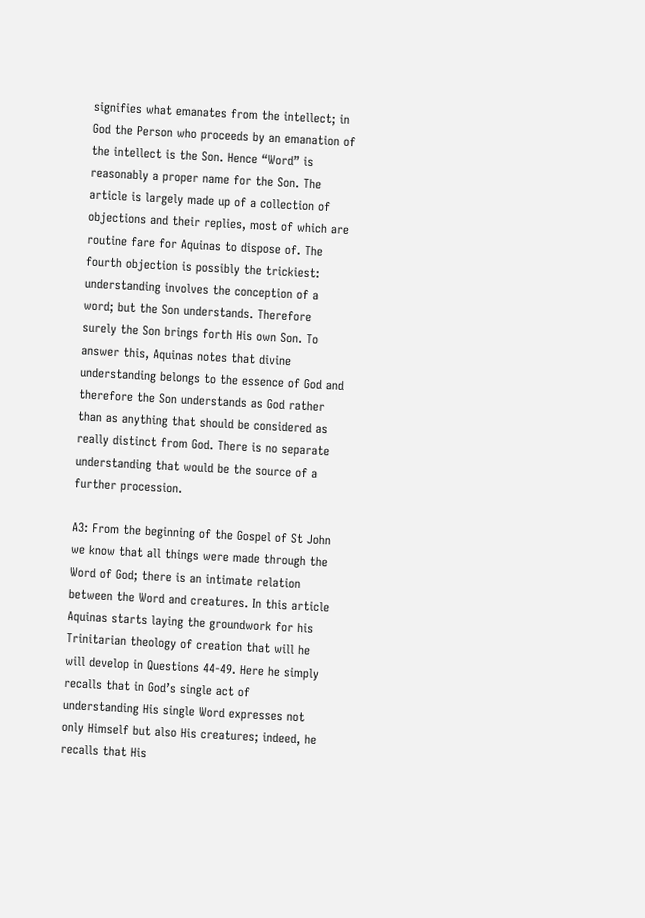signifies what emanates from the intellect; in God the Person who proceeds by an emanation of the intellect is the Son. Hence “Word” is reasonably a proper name for the Son. The article is largely made up of a collection of objections and their replies, most of which are routine fare for Aquinas to dispose of. The fourth objection is possibly the trickiest: understanding involves the conception of a word; but the Son understands. Therefore surely the Son brings forth His own Son. To answer this, Aquinas notes that divine understanding belongs to the essence of God and therefore the Son understands as God rather than as anything that should be considered as really distinct from God. There is no separate understanding that would be the source of a further procession.

A3: From the beginning of the Gospel of St John we know that all things were made through the Word of God; there is an intimate relation between the Word and creatures. In this article Aquinas starts laying the groundwork for his Trinitarian theology of creation that will he will develop in Questions 44-49. Here he simply recalls that in God’s single act of understanding His single Word expresses not only Himself but also His creatures; indeed, he recalls that His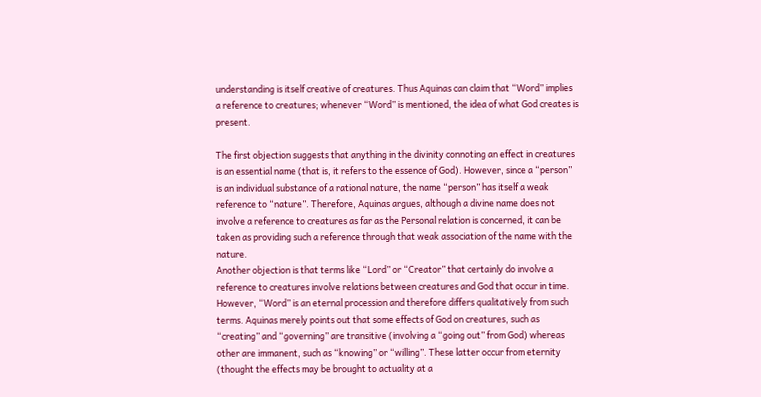understanding is itself creative of creatures. Thus Aquinas can claim that “Word” implies a reference to creatures; whenever “Word” is mentioned, the idea of what God creates is present.

The first objection suggests that anything in the divinity connoting an effect in creatures is an essential name (that is, it refers to the essence of God). However, since a “person” is an individual substance of a rational nature, the name “person” has itself a weak reference to “nature”. Therefore, Aquinas argues, although a divine name does not involve a reference to creatures as far as the Personal relation is concerned, it can be taken as providing such a reference through that weak association of the name with the nature.
Another objection is that terms like “Lord” or “Creator” that certainly do involve a reference to creatures involve relations between creatures and God that occur in time. However, “Word” is an eternal procession and therefore differs qualitatively from such terms. Aquinas merely points out that some effects of God on creatures, such as “creating” and “governing” are transitive (involving a “going out” from God) whereas other are immanent, such as “knowing” or “willing”. These latter occur from eternity (thought the effects may be brought to actuality at a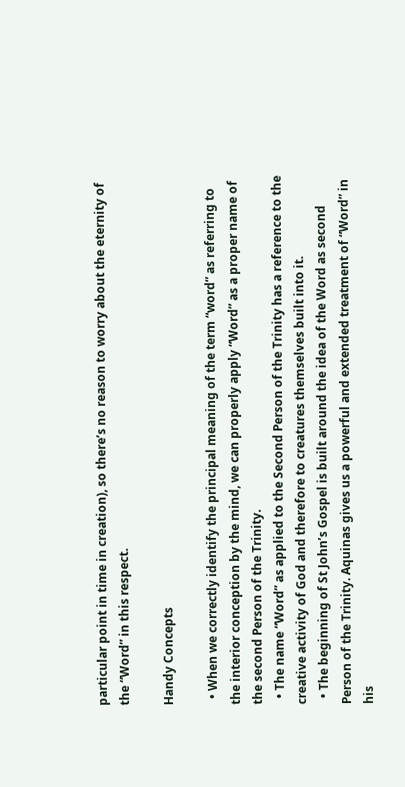particular point in time in creation), so there’s no reason to worry about the eternity of the “Word” in this respect.

Handy Concepts

  • When we correctly identify the principal meaning of the term “word” as referring to the interior conception by the mind, we can properly apply “Word” as a proper name of the second Person of the Trinity.
  • The name “Word” as applied to the Second Person of the Trinity has a reference to the creative activity of God and therefore to creatures themselves built into it.
  • The beginning of St John’s Gospel is built around the idea of the Word as second Person of the Trinity. Aquinas gives us a powerful and extended treatment of “Word” in his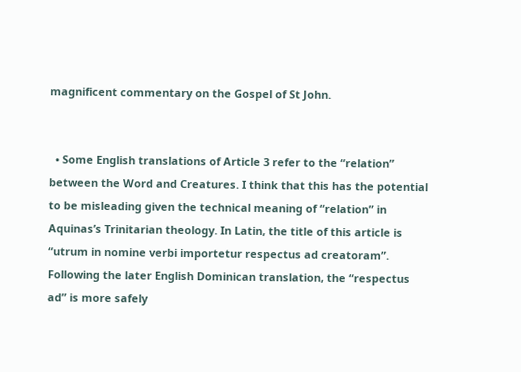magnificent commentary on the Gospel of St John.


  • Some English translations of Article 3 refer to the “relation” between the Word and Creatures. I think that this has the potential to be misleading given the technical meaning of “relation” in Aquinas’s Trinitarian theology. In Latin, the title of this article is “utrum in nomine verbi importetur respectus ad creatoram”. Following the later English Dominican translation, the “respectus ad” is more safely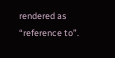rendered as “reference to”.